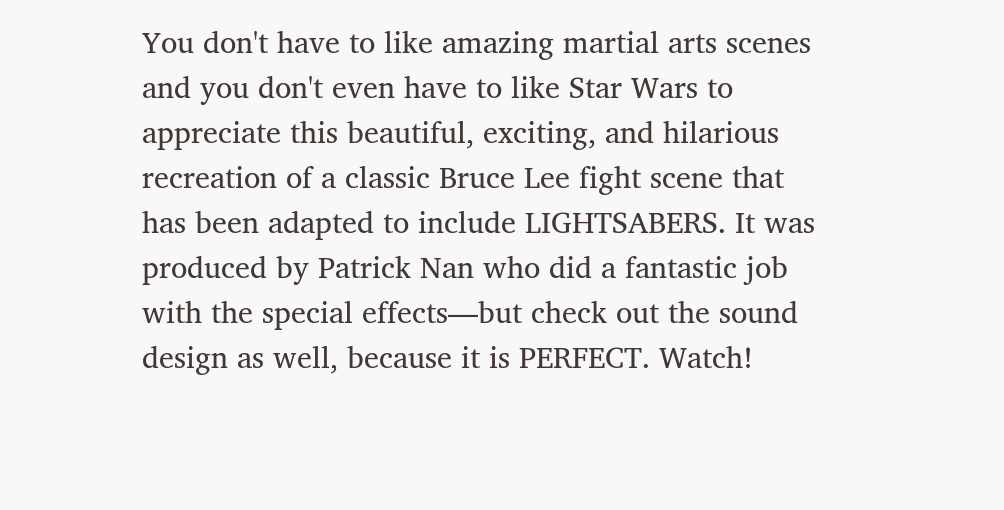You don't have to like amazing martial arts scenes and you don't even have to like Star Wars to appreciate this beautiful, exciting, and hilarious recreation of a classic Bruce Lee fight scene that has been adapted to include LIGHTSABERS. It was produced by Patrick Nan who did a fantastic job with the special effects—but check out the sound design as well, because it is PERFECT. Watch!